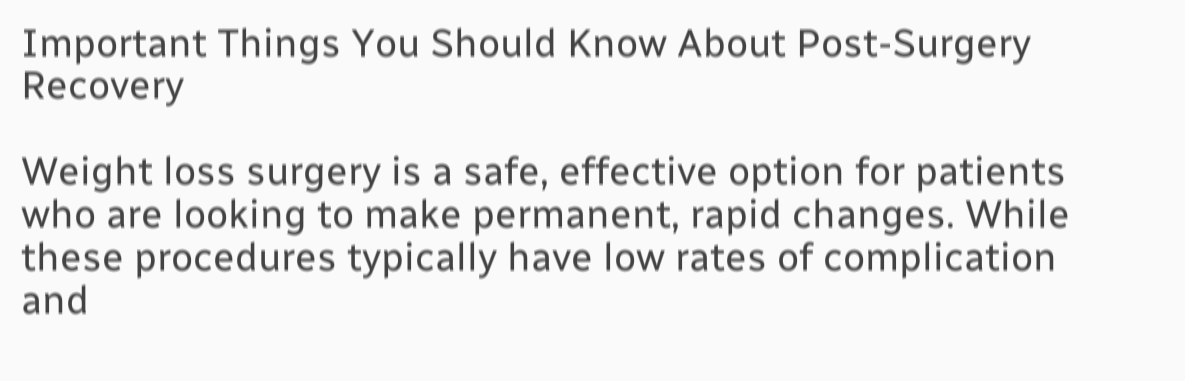Important Things You Should Know About Post-Surgery Recovery

Weight loss surgery is a safe, effective option for patients who are looking to make permanent, rapid changes. While these procedures typically have low rates of complication and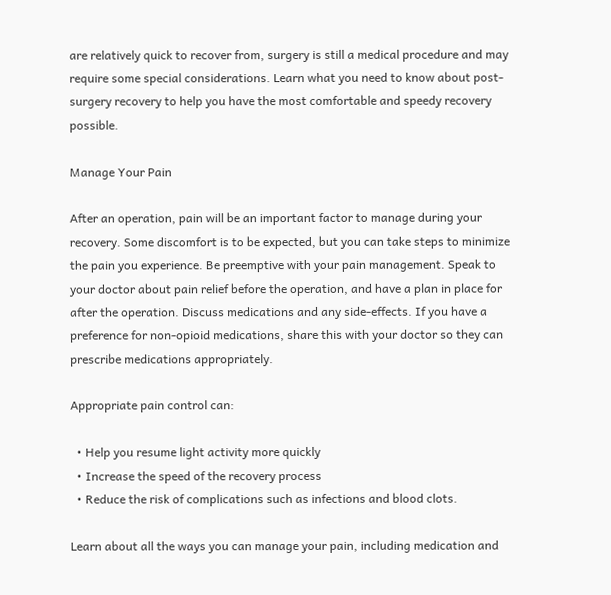are relatively quick to recover from, surgery is still a medical procedure and may require some special considerations. Learn what you need to know about post-surgery recovery to help you have the most comfortable and speedy recovery possible.

Manage Your Pain

After an operation, pain will be an important factor to manage during your recovery. Some discomfort is to be expected, but you can take steps to minimize the pain you experience. Be preemptive with your pain management. Speak to your doctor about pain relief before the operation, and have a plan in place for after the operation. Discuss medications and any side-effects. If you have a preference for non-opioid medications, share this with your doctor so they can prescribe medications appropriately.

Appropriate pain control can:

  • Help you resume light activity more quickly
  • Increase the speed of the recovery process
  • Reduce the risk of complications such as infections and blood clots.

Learn about all the ways you can manage your pain, including medication and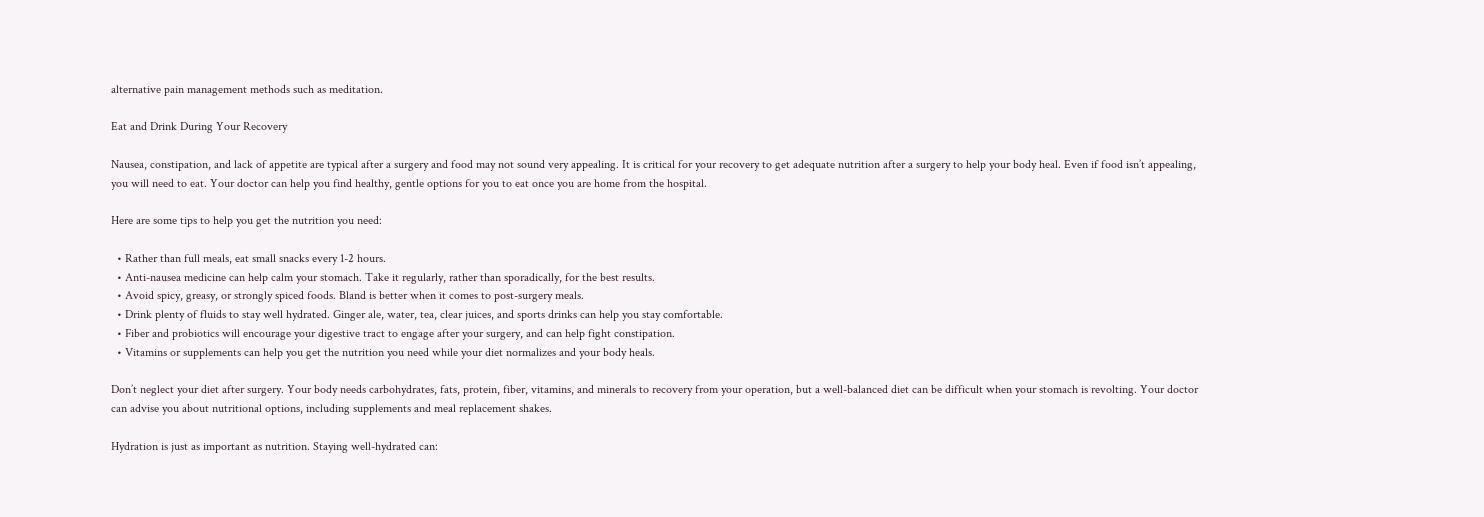alternative pain management methods such as meditation.

Eat and Drink During Your Recovery

Nausea, constipation, and lack of appetite are typical after a surgery and food may not sound very appealing. It is critical for your recovery to get adequate nutrition after a surgery to help your body heal. Even if food isn’t appealing, you will need to eat. Your doctor can help you find healthy, gentle options for you to eat once you are home from the hospital.

Here are some tips to help you get the nutrition you need:

  • Rather than full meals, eat small snacks every 1-2 hours.
  • Anti-nausea medicine can help calm your stomach. Take it regularly, rather than sporadically, for the best results.
  • Avoid spicy, greasy, or strongly spiced foods. Bland is better when it comes to post-surgery meals.
  • Drink plenty of fluids to stay well hydrated. Ginger ale, water, tea, clear juices, and sports drinks can help you stay comfortable.
  • Fiber and probiotics will encourage your digestive tract to engage after your surgery, and can help fight constipation.
  • Vitamins or supplements can help you get the nutrition you need while your diet normalizes and your body heals.

Don’t neglect your diet after surgery. Your body needs carbohydrates, fats, protein, fiber, vitamins, and minerals to recovery from your operation, but a well-balanced diet can be difficult when your stomach is revolting. Your doctor can advise you about nutritional options, including supplements and meal replacement shakes.

Hydration is just as important as nutrition. Staying well-hydrated can: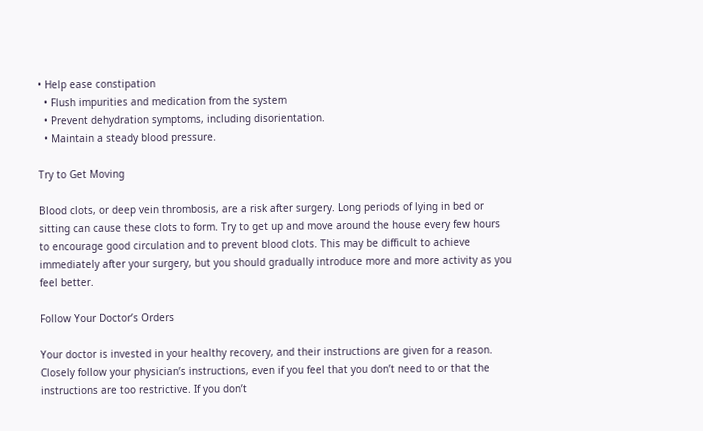• Help ease constipation
  • Flush impurities and medication from the system
  • Prevent dehydration symptoms, including disorientation.
  • Maintain a steady blood pressure.

Try to Get Moving

Blood clots, or deep vein thrombosis, are a risk after surgery. Long periods of lying in bed or sitting can cause these clots to form. Try to get up and move around the house every few hours to encourage good circulation and to prevent blood clots. This may be difficult to achieve immediately after your surgery, but you should gradually introduce more and more activity as you feel better.

Follow Your Doctor’s Orders

Your doctor is invested in your healthy recovery, and their instructions are given for a reason. Closely follow your physician’s instructions, even if you feel that you don’t need to or that the instructions are too restrictive. If you don’t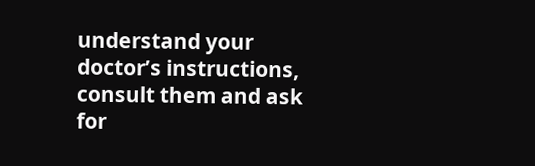understand your doctor’s instructions, consult them and ask for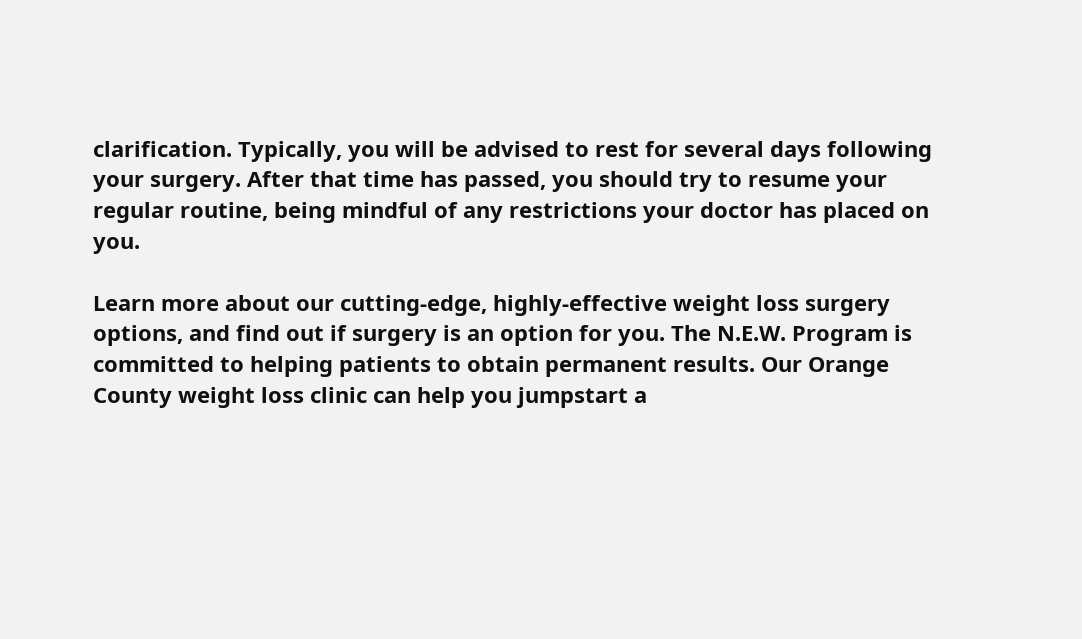clarification. Typically, you will be advised to rest for several days following your surgery. After that time has passed, you should try to resume your regular routine, being mindful of any restrictions your doctor has placed on you.

Learn more about our cutting-edge, highly-effective weight loss surgery options, and find out if surgery is an option for you. The N.E.W. Program is committed to helping patients to obtain permanent results. Our Orange County weight loss clinic can help you jumpstart a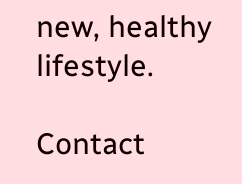new, healthy lifestyle.

Contact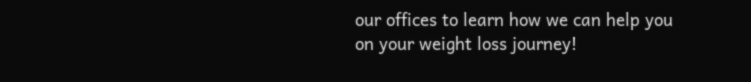our offices to learn how we can help you on your weight loss journey!